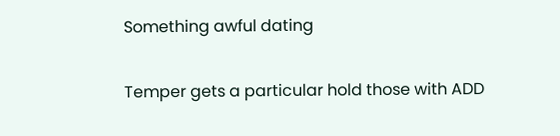Something awful dating

Temper gets a particular hold those with ADD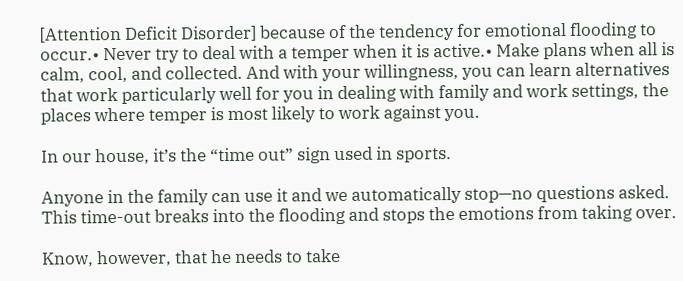[Attention Deficit Disorder] because of the tendency for emotional flooding to occur.• Never try to deal with a temper when it is active.• Make plans when all is calm, cool, and collected. And with your willingness, you can learn alternatives that work particularly well for you in dealing with family and work settings, the places where temper is most likely to work against you.

In our house, it’s the “time out” sign used in sports.

Anyone in the family can use it and we automatically stop—no questions asked. This time-out breaks into the flooding and stops the emotions from taking over.

Know, however, that he needs to take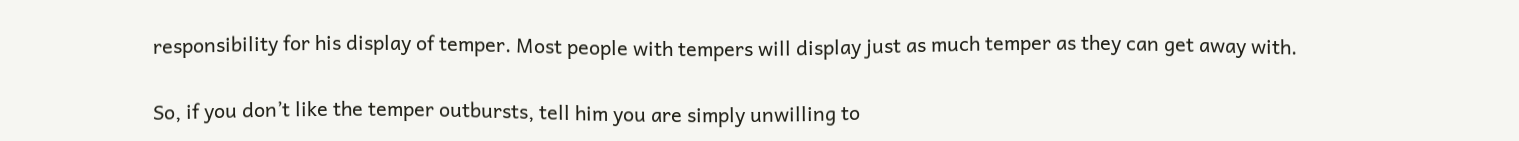responsibility for his display of temper. Most people with tempers will display just as much temper as they can get away with.

So, if you don’t like the temper outbursts, tell him you are simply unwilling to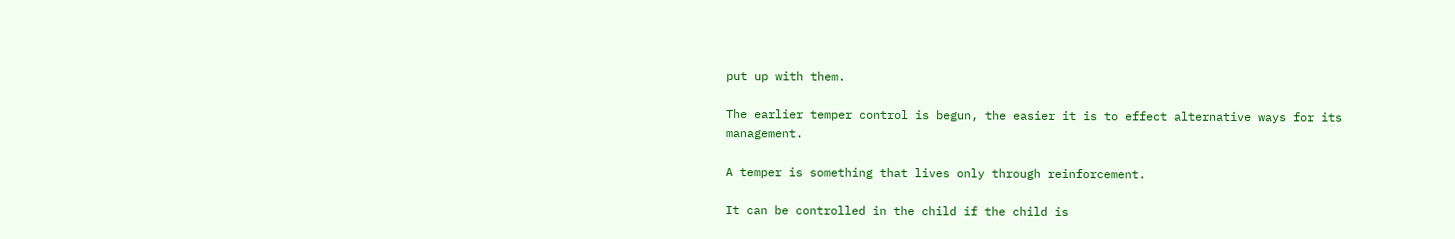put up with them.

The earlier temper control is begun, the easier it is to effect alternative ways for its management.

A temper is something that lives only through reinforcement.

It can be controlled in the child if the child is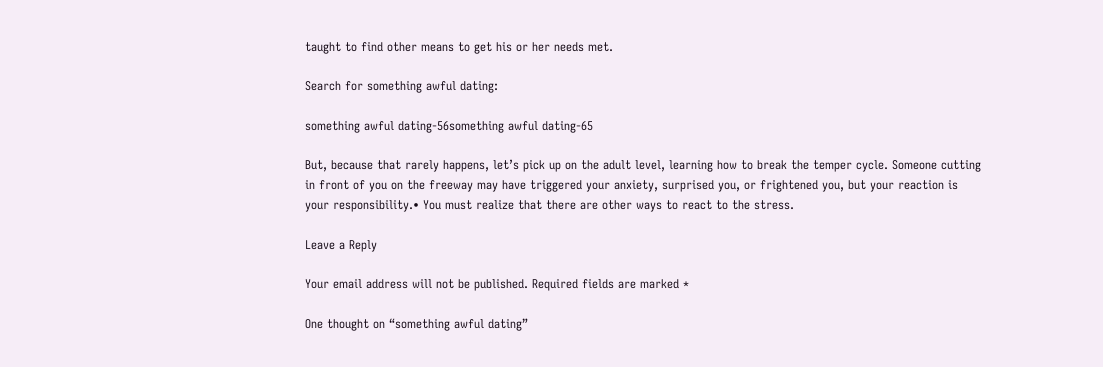taught to find other means to get his or her needs met.

Search for something awful dating:

something awful dating-56something awful dating-65

But, because that rarely happens, let’s pick up on the adult level, learning how to break the temper cycle. Someone cutting in front of you on the freeway may have triggered your anxiety, surprised you, or frightened you, but your reaction is your responsibility.• You must realize that there are other ways to react to the stress.

Leave a Reply

Your email address will not be published. Required fields are marked *

One thought on “something awful dating”